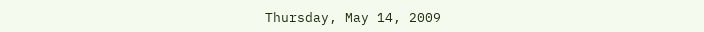Thursday, May 14, 2009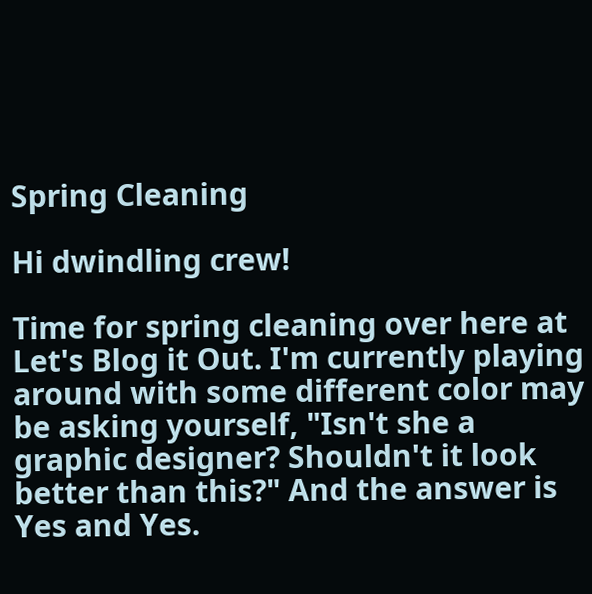Spring Cleaning

Hi dwindling crew!

Time for spring cleaning over here at Let's Blog it Out. I'm currently playing around with some different color may be asking yourself, "Isn't she a graphic designer? Shouldn't it look better than this?" And the answer is Yes and Yes.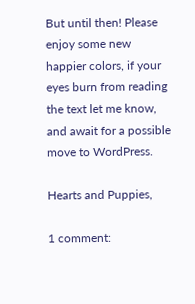But until then! Please enjoy some new happier colors, if your eyes burn from reading the text let me know, and await for a possible move to WordPress.

Hearts and Puppies,

1 comment: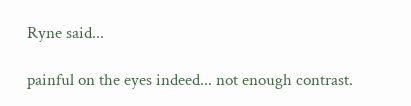Ryne said...

painful on the eyes indeed... not enough contrast.